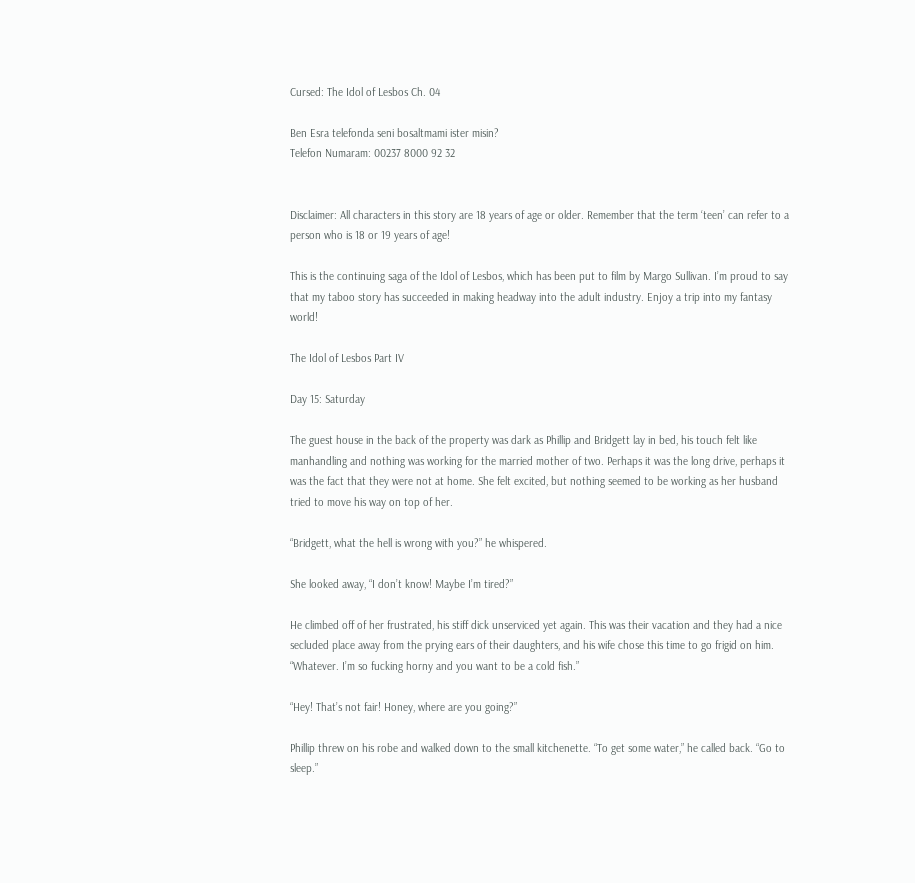Cursed: The Idol of Lesbos Ch. 04

Ben Esra telefonda seni bosaltmami ister misin?
Telefon Numaram: 00237 8000 92 32


Disclaimer: All characters in this story are 18 years of age or older. Remember that the term ‘teen’ can refer to a person who is 18 or 19 years of age!

This is the continuing saga of the Idol of Lesbos, which has been put to film by Margo Sullivan. I’m proud to say that my taboo story has succeeded in making headway into the adult industry. Enjoy a trip into my fantasy world!

The Idol of Lesbos Part IV

Day 15: Saturday

The guest house in the back of the property was dark as Phillip and Bridgett lay in bed, his touch felt like manhandling and nothing was working for the married mother of two. Perhaps it was the long drive, perhaps it was the fact that they were not at home. She felt excited, but nothing seemed to be working as her husband tried to move his way on top of her.

“Bridgett, what the hell is wrong with you?” he whispered.

She looked away, “I don’t know! Maybe I’m tired?”

He climbed off of her frustrated, his stiff dick unserviced yet again. This was their vacation and they had a nice secluded place away from the prying ears of their daughters, and his wife chose this time to go frigid on him. “Whatever. I’m so fucking horny and you want to be a cold fish.”

“Hey! That’s not fair! Honey, where are you going?”

Phillip threw on his robe and walked down to the small kitchenette. “To get some water,” he called back. “Go to sleep.”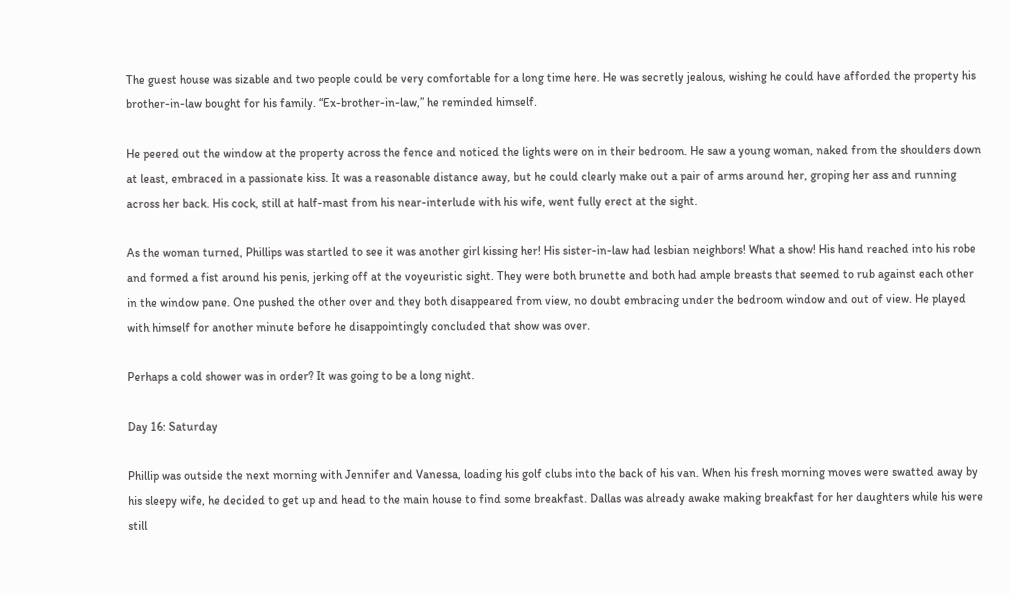The guest house was sizable and two people could be very comfortable for a long time here. He was secretly jealous, wishing he could have afforded the property his brother-in-law bought for his family. “Ex-brother-in-law,” he reminded himself.

He peered out the window at the property across the fence and noticed the lights were on in their bedroom. He saw a young woman, naked from the shoulders down at least, embraced in a passionate kiss. It was a reasonable distance away, but he could clearly make out a pair of arms around her, groping her ass and running across her back. His cock, still at half-mast from his near-interlude with his wife, went fully erect at the sight.

As the woman turned, Phillips was startled to see it was another girl kissing her! His sister-in-law had lesbian neighbors! What a show! His hand reached into his robe and formed a fist around his penis, jerking off at the voyeuristic sight. They were both brunette and both had ample breasts that seemed to rub against each other in the window pane. One pushed the other over and they both disappeared from view, no doubt embracing under the bedroom window and out of view. He played with himself for another minute before he disappointingly concluded that show was over.

Perhaps a cold shower was in order? It was going to be a long night.

Day 16: Saturday

Phillip was outside the next morning with Jennifer and Vanessa, loading his golf clubs into the back of his van. When his fresh morning moves were swatted away by his sleepy wife, he decided to get up and head to the main house to find some breakfast. Dallas was already awake making breakfast for her daughters while his were still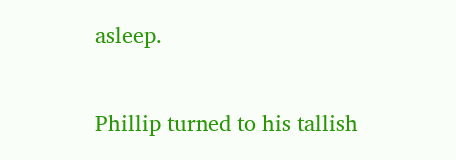asleep.

Phillip turned to his tallish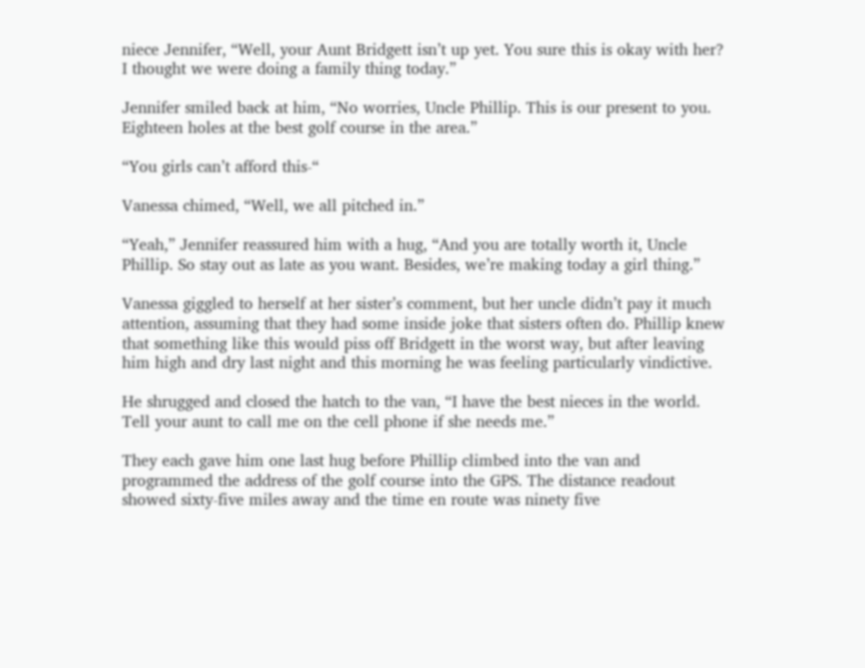niece Jennifer, “Well, your Aunt Bridgett isn’t up yet. You sure this is okay with her? I thought we were doing a family thing today.”

Jennifer smiled back at him, “No worries, Uncle Phillip. This is our present to you. Eighteen holes at the best golf course in the area.”

“You girls can’t afford this-“

Vanessa chimed, “Well, we all pitched in.”

“Yeah,” Jennifer reassured him with a hug, “And you are totally worth it, Uncle Phillip. So stay out as late as you want. Besides, we’re making today a girl thing.”

Vanessa giggled to herself at her sister’s comment, but her uncle didn’t pay it much attention, assuming that they had some inside joke that sisters often do. Phillip knew that something like this would piss off Bridgett in the worst way, but after leaving him high and dry last night and this morning he was feeling particularly vindictive.

He shrugged and closed the hatch to the van, “I have the best nieces in the world. Tell your aunt to call me on the cell phone if she needs me.”

They each gave him one last hug before Phillip climbed into the van and programmed the address of the golf course into the GPS. The distance readout showed sixty-five miles away and the time en route was ninety five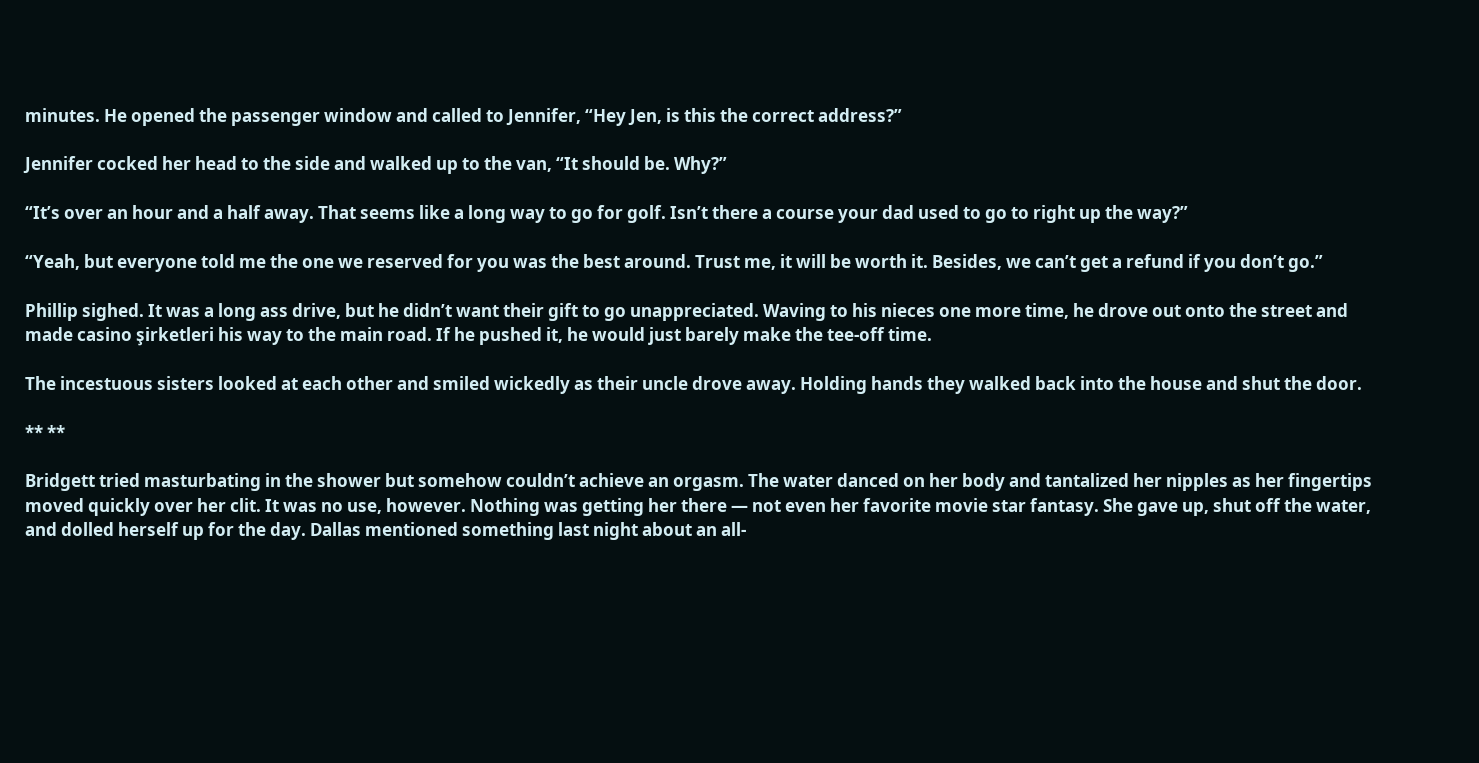minutes. He opened the passenger window and called to Jennifer, “Hey Jen, is this the correct address?”

Jennifer cocked her head to the side and walked up to the van, “It should be. Why?”

“It’s over an hour and a half away. That seems like a long way to go for golf. Isn’t there a course your dad used to go to right up the way?”

“Yeah, but everyone told me the one we reserved for you was the best around. Trust me, it will be worth it. Besides, we can’t get a refund if you don’t go.”

Phillip sighed. It was a long ass drive, but he didn’t want their gift to go unappreciated. Waving to his nieces one more time, he drove out onto the street and made casino şirketleri his way to the main road. If he pushed it, he would just barely make the tee-off time.

The incestuous sisters looked at each other and smiled wickedly as their uncle drove away. Holding hands they walked back into the house and shut the door.

** **

Bridgett tried masturbating in the shower but somehow couldn’t achieve an orgasm. The water danced on her body and tantalized her nipples as her fingertips moved quickly over her clit. It was no use, however. Nothing was getting her there — not even her favorite movie star fantasy. She gave up, shut off the water, and dolled herself up for the day. Dallas mentioned something last night about an all-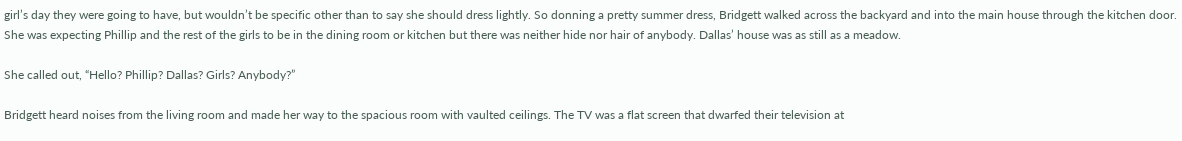girl’s day they were going to have, but wouldn’t be specific other than to say she should dress lightly. So donning a pretty summer dress, Bridgett walked across the backyard and into the main house through the kitchen door. She was expecting Phillip and the rest of the girls to be in the dining room or kitchen but there was neither hide nor hair of anybody. Dallas’ house was as still as a meadow.

She called out, “Hello? Phillip? Dallas? Girls? Anybody?”

Bridgett heard noises from the living room and made her way to the spacious room with vaulted ceilings. The TV was a flat screen that dwarfed their television at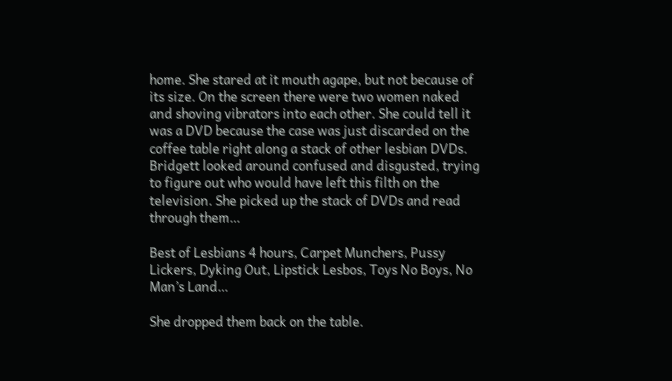home. She stared at it mouth agape, but not because of its size. On the screen there were two women naked and shoving vibrators into each other. She could tell it was a DVD because the case was just discarded on the coffee table right along a stack of other lesbian DVDs. Bridgett looked around confused and disgusted, trying to figure out who would have left this filth on the television. She picked up the stack of DVDs and read through them…

Best of Lesbians 4 hours, Carpet Munchers, Pussy Lickers, Dyking Out, Lipstick Lesbos, Toys No Boys, No Man’s Land…

She dropped them back on the table.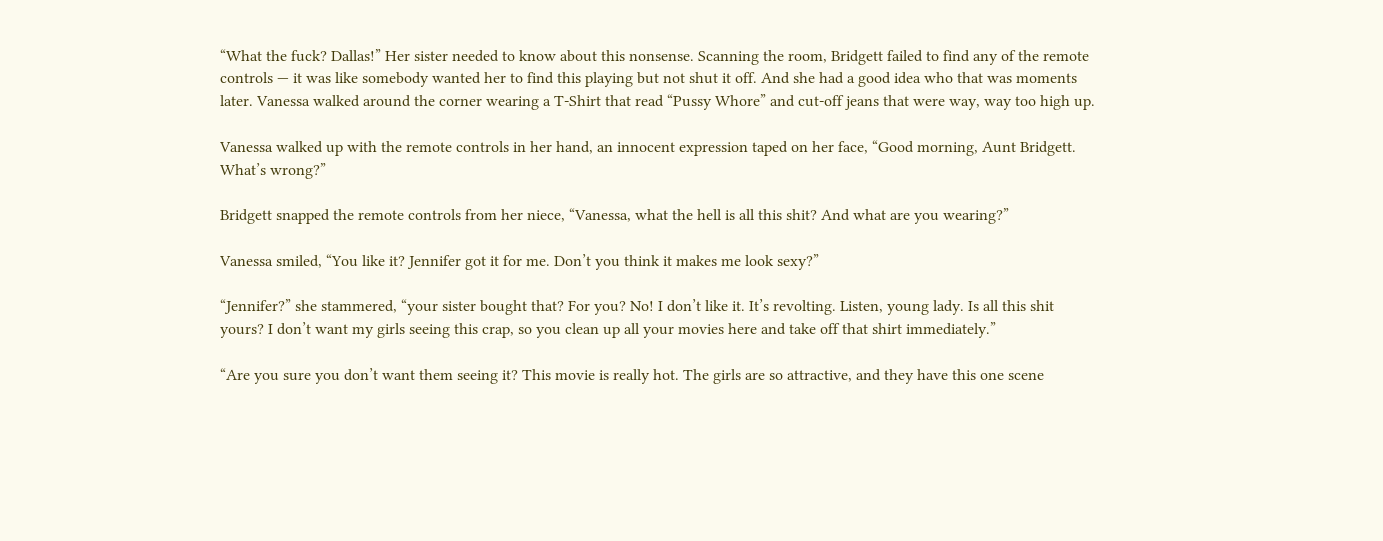“What the fuck? Dallas!” Her sister needed to know about this nonsense. Scanning the room, Bridgett failed to find any of the remote controls — it was like somebody wanted her to find this playing but not shut it off. And she had a good idea who that was moments later. Vanessa walked around the corner wearing a T-Shirt that read “Pussy Whore” and cut-off jeans that were way, way too high up.

Vanessa walked up with the remote controls in her hand, an innocent expression taped on her face, “Good morning, Aunt Bridgett. What’s wrong?”

Bridgett snapped the remote controls from her niece, “Vanessa, what the hell is all this shit? And what are you wearing?”

Vanessa smiled, “You like it? Jennifer got it for me. Don’t you think it makes me look sexy?”

“Jennifer?” she stammered, “your sister bought that? For you? No! I don’t like it. It’s revolting. Listen, young lady. Is all this shit yours? I don’t want my girls seeing this crap, so you clean up all your movies here and take off that shirt immediately.”

“Are you sure you don’t want them seeing it? This movie is really hot. The girls are so attractive, and they have this one scene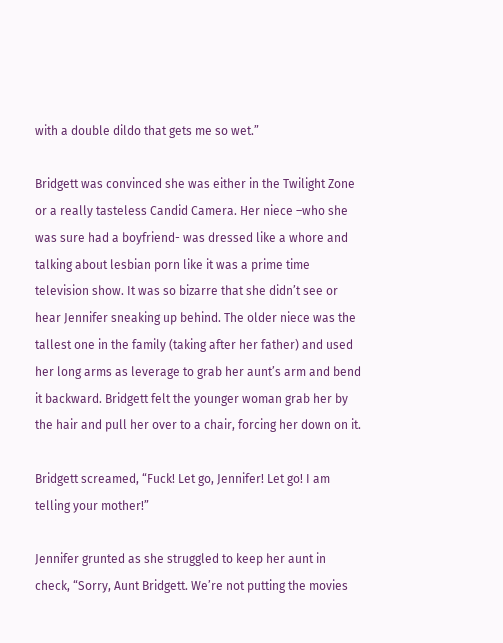with a double dildo that gets me so wet.”

Bridgett was convinced she was either in the Twilight Zone or a really tasteless Candid Camera. Her niece –who she was sure had a boyfriend- was dressed like a whore and talking about lesbian porn like it was a prime time television show. It was so bizarre that she didn’t see or hear Jennifer sneaking up behind. The older niece was the tallest one in the family (taking after her father) and used her long arms as leverage to grab her aunt’s arm and bend it backward. Bridgett felt the younger woman grab her by the hair and pull her over to a chair, forcing her down on it.

Bridgett screamed, “Fuck! Let go, Jennifer! Let go! I am telling your mother!”

Jennifer grunted as she struggled to keep her aunt in check, “Sorry, Aunt Bridgett. We’re not putting the movies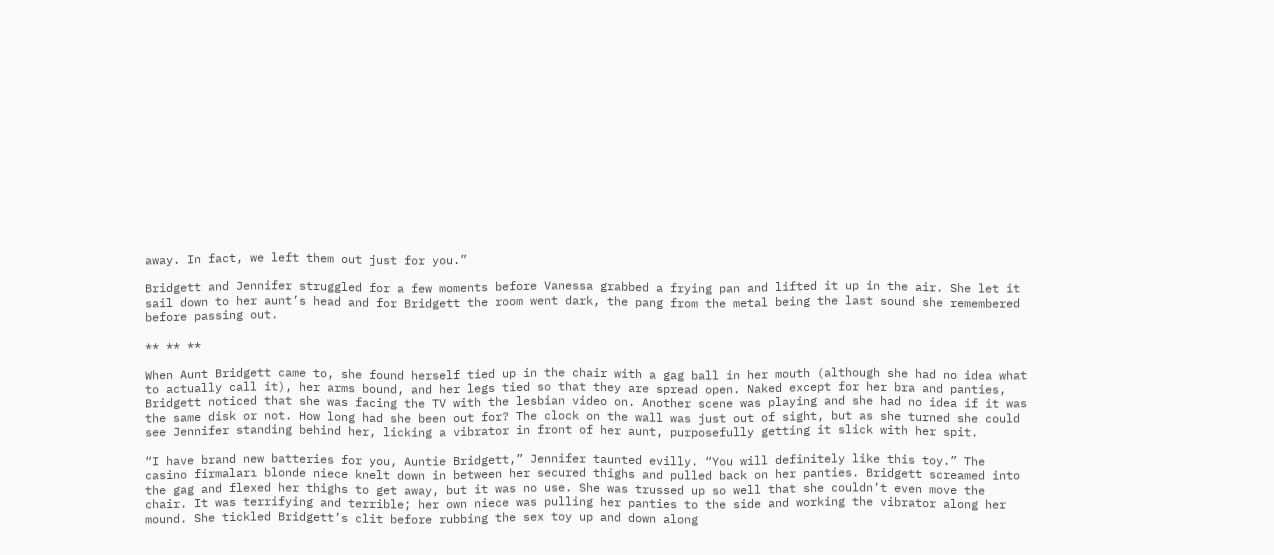away. In fact, we left them out just for you.”

Bridgett and Jennifer struggled for a few moments before Vanessa grabbed a frying pan and lifted it up in the air. She let it sail down to her aunt’s head and for Bridgett the room went dark, the pang from the metal being the last sound she remembered before passing out.

** ** **

When Aunt Bridgett came to, she found herself tied up in the chair with a gag ball in her mouth (although she had no idea what to actually call it), her arms bound, and her legs tied so that they are spread open. Naked except for her bra and panties, Bridgett noticed that she was facing the TV with the lesbian video on. Another scene was playing and she had no idea if it was the same disk or not. How long had she been out for? The clock on the wall was just out of sight, but as she turned she could see Jennifer standing behind her, licking a vibrator in front of her aunt, purposefully getting it slick with her spit.

“I have brand new batteries for you, Auntie Bridgett,” Jennifer taunted evilly. “You will definitely like this toy.” The casino firmaları blonde niece knelt down in between her secured thighs and pulled back on her panties. Bridgett screamed into the gag and flexed her thighs to get away, but it was no use. She was trussed up so well that she couldn’t even move the chair. It was terrifying and terrible; her own niece was pulling her panties to the side and working the vibrator along her mound. She tickled Bridgett’s clit before rubbing the sex toy up and down along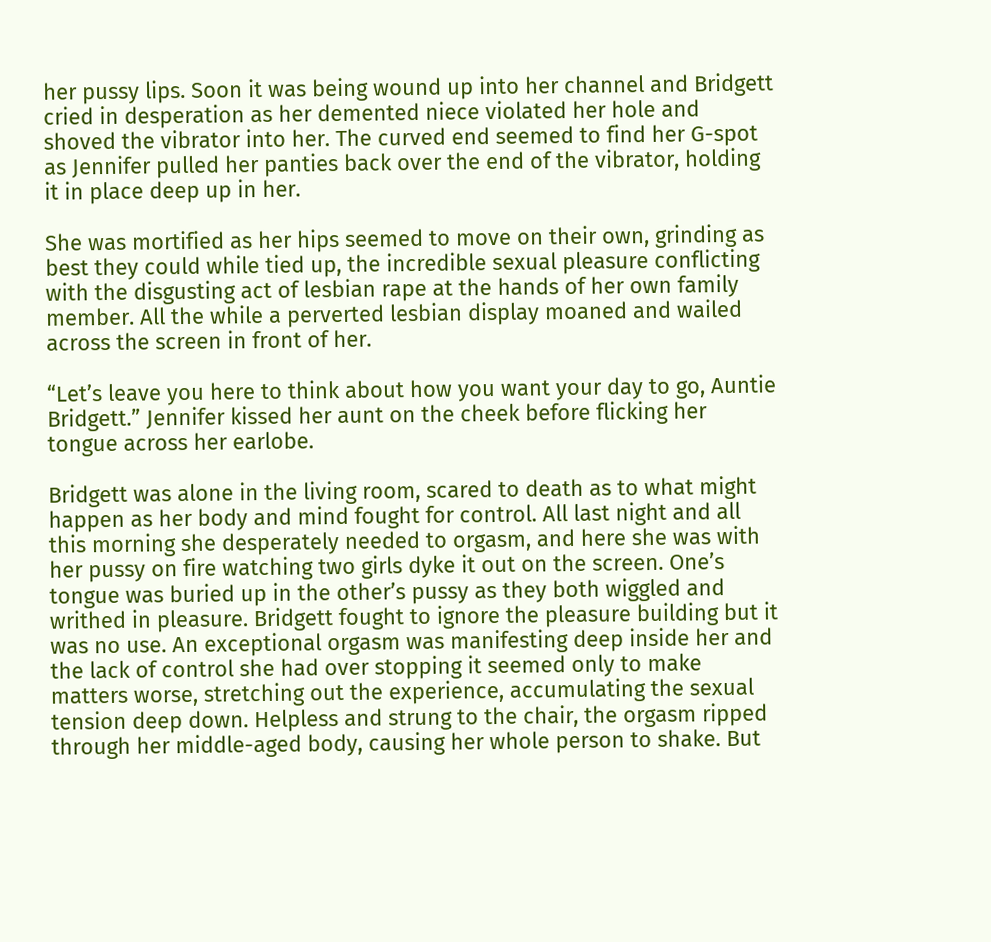her pussy lips. Soon it was being wound up into her channel and Bridgett cried in desperation as her demented niece violated her hole and shoved the vibrator into her. The curved end seemed to find her G-spot as Jennifer pulled her panties back over the end of the vibrator, holding it in place deep up in her.

She was mortified as her hips seemed to move on their own, grinding as best they could while tied up, the incredible sexual pleasure conflicting with the disgusting act of lesbian rape at the hands of her own family member. All the while a perverted lesbian display moaned and wailed across the screen in front of her.

“Let’s leave you here to think about how you want your day to go, Auntie Bridgett.” Jennifer kissed her aunt on the cheek before flicking her tongue across her earlobe.

Bridgett was alone in the living room, scared to death as to what might happen as her body and mind fought for control. All last night and all this morning she desperately needed to orgasm, and here she was with her pussy on fire watching two girls dyke it out on the screen. One’s tongue was buried up in the other’s pussy as they both wiggled and writhed in pleasure. Bridgett fought to ignore the pleasure building but it was no use. An exceptional orgasm was manifesting deep inside her and the lack of control she had over stopping it seemed only to make matters worse, stretching out the experience, accumulating the sexual tension deep down. Helpless and strung to the chair, the orgasm ripped through her middle-aged body, causing her whole person to shake. But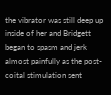the vibrator was still deep up inside of her and Bridgett began to spasm and jerk almost painfully as the post-coital stimulation sent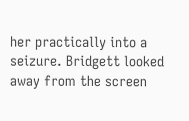her practically into a seizure. Bridgett looked away from the screen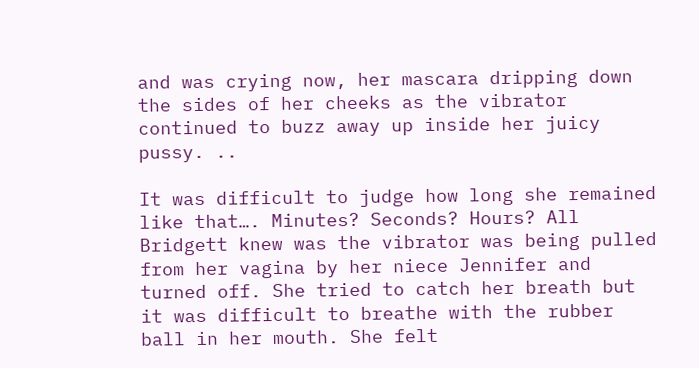and was crying now, her mascara dripping down the sides of her cheeks as the vibrator continued to buzz away up inside her juicy pussy. ..

It was difficult to judge how long she remained like that…. Minutes? Seconds? Hours? All Bridgett knew was the vibrator was being pulled from her vagina by her niece Jennifer and turned off. She tried to catch her breath but it was difficult to breathe with the rubber ball in her mouth. She felt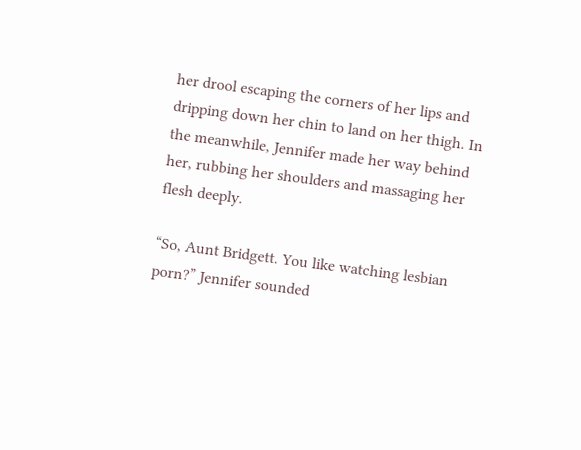her drool escaping the corners of her lips and dripping down her chin to land on her thigh. In the meanwhile, Jennifer made her way behind her, rubbing her shoulders and massaging her flesh deeply.

“So, Aunt Bridgett. You like watching lesbian porn?” Jennifer sounded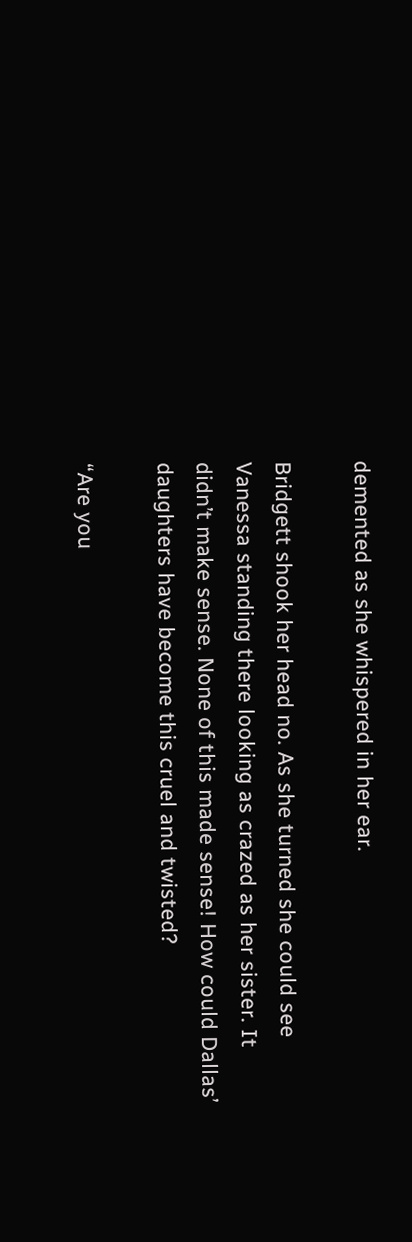demented as she whispered in her ear.

Bridgett shook her head no. As she turned she could see Vanessa standing there looking as crazed as her sister. It didn’t make sense. None of this made sense! How could Dallas’ daughters have become this cruel and twisted?

“Are you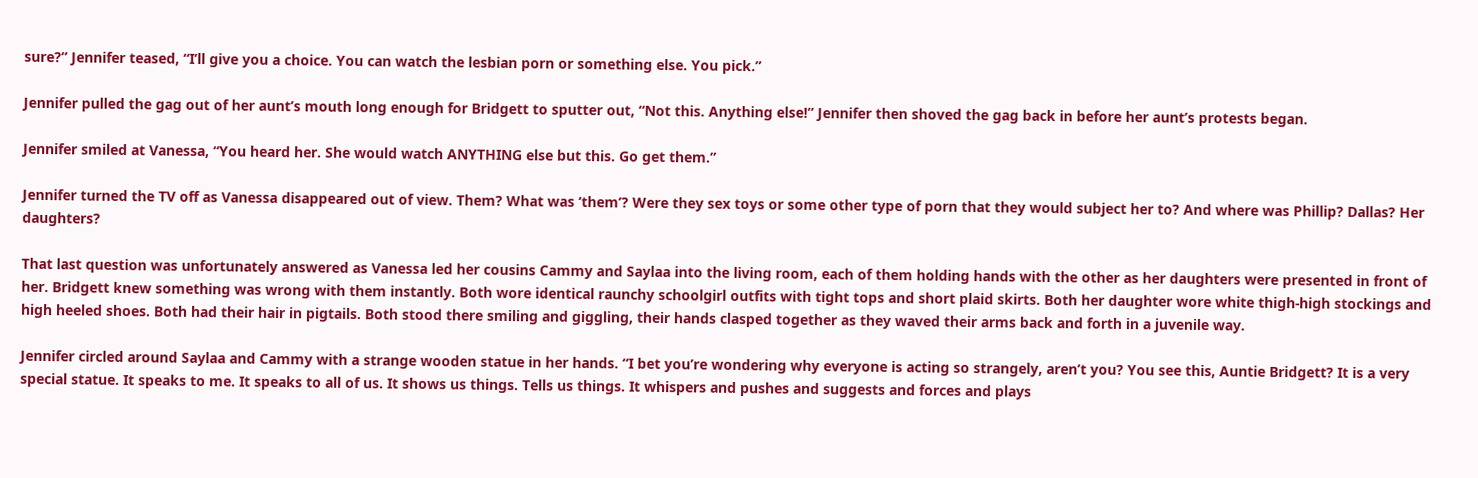sure?” Jennifer teased, “I’ll give you a choice. You can watch the lesbian porn or something else. You pick.”

Jennifer pulled the gag out of her aunt’s mouth long enough for Bridgett to sputter out, “Not this. Anything else!” Jennifer then shoved the gag back in before her aunt’s protests began.

Jennifer smiled at Vanessa, “You heard her. She would watch ANYTHING else but this. Go get them.”

Jennifer turned the TV off as Vanessa disappeared out of view. Them? What was ‘them’? Were they sex toys or some other type of porn that they would subject her to? And where was Phillip? Dallas? Her daughters?

That last question was unfortunately answered as Vanessa led her cousins Cammy and Saylaa into the living room, each of them holding hands with the other as her daughters were presented in front of her. Bridgett knew something was wrong with them instantly. Both wore identical raunchy schoolgirl outfits with tight tops and short plaid skirts. Both her daughter wore white thigh-high stockings and high heeled shoes. Both had their hair in pigtails. Both stood there smiling and giggling, their hands clasped together as they waved their arms back and forth in a juvenile way.

Jennifer circled around Saylaa and Cammy with a strange wooden statue in her hands. “I bet you’re wondering why everyone is acting so strangely, aren’t you? You see this, Auntie Bridgett? It is a very special statue. It speaks to me. It speaks to all of us. It shows us things. Tells us things. It whispers and pushes and suggests and forces and plays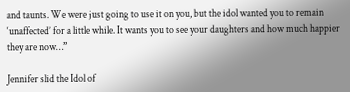and taunts. We were just going to use it on you, but the idol wanted you to remain ‘unaffected’ for a little while. It wants you to see your daughters and how much happier they are now…”

Jennifer slid the Idol of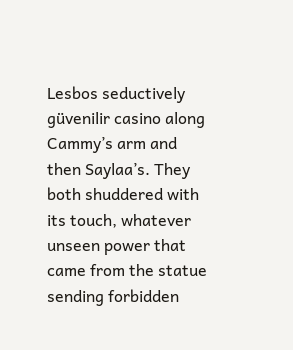Lesbos seductively güvenilir casino along Cammy’s arm and then Saylaa’s. They both shuddered with its touch, whatever unseen power that came from the statue sending forbidden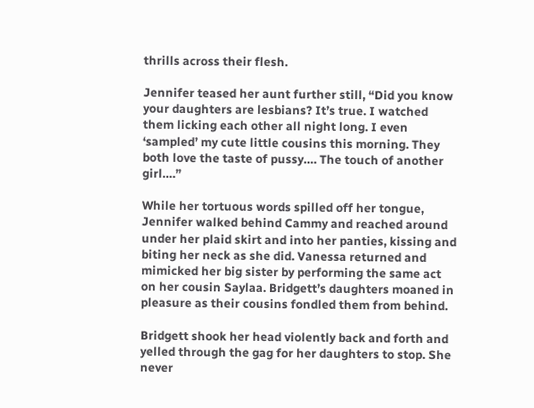thrills across their flesh.

Jennifer teased her aunt further still, “Did you know your daughters are lesbians? It’s true. I watched them licking each other all night long. I even ‘sampled’ my cute little cousins this morning. They both love the taste of pussy…. The touch of another girl….”

While her tortuous words spilled off her tongue, Jennifer walked behind Cammy and reached around under her plaid skirt and into her panties, kissing and biting her neck as she did. Vanessa returned and mimicked her big sister by performing the same act on her cousin Saylaa. Bridgett’s daughters moaned in pleasure as their cousins fondled them from behind.

Bridgett shook her head violently back and forth and yelled through the gag for her daughters to stop. She never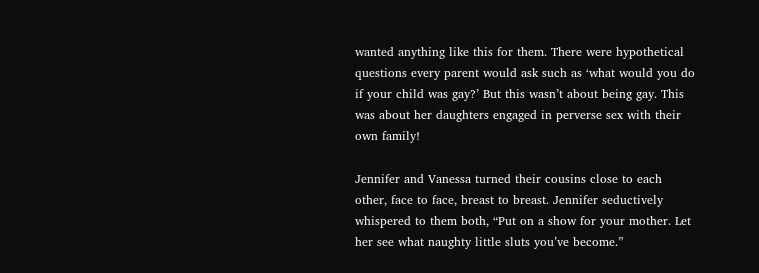wanted anything like this for them. There were hypothetical questions every parent would ask such as ‘what would you do if your child was gay?’ But this wasn’t about being gay. This was about her daughters engaged in perverse sex with their own family!

Jennifer and Vanessa turned their cousins close to each other, face to face, breast to breast. Jennifer seductively whispered to them both, “Put on a show for your mother. Let her see what naughty little sluts you’ve become.”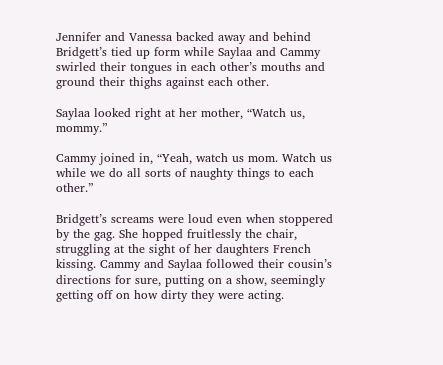Jennifer and Vanessa backed away and behind Bridgett’s tied up form while Saylaa and Cammy swirled their tongues in each other’s mouths and ground their thighs against each other.

Saylaa looked right at her mother, “Watch us, mommy.”

Cammy joined in, “Yeah, watch us mom. Watch us while we do all sorts of naughty things to each other.”

Bridgett’s screams were loud even when stoppered by the gag. She hopped fruitlessly the chair, struggling at the sight of her daughters French kissing. Cammy and Saylaa followed their cousin’s directions for sure, putting on a show, seemingly getting off on how dirty they were acting.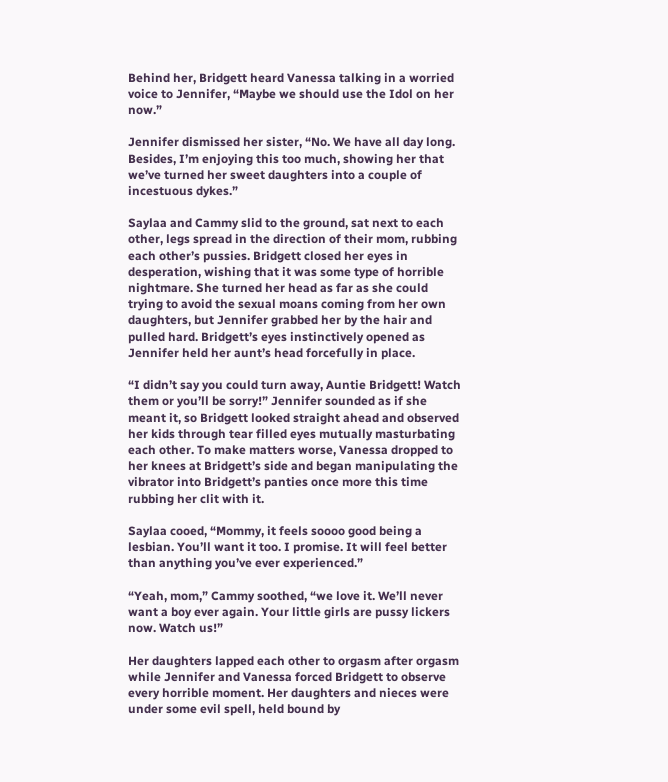Behind her, Bridgett heard Vanessa talking in a worried voice to Jennifer, “Maybe we should use the Idol on her now.”

Jennifer dismissed her sister, “No. We have all day long. Besides, I’m enjoying this too much, showing her that we’ve turned her sweet daughters into a couple of incestuous dykes.”

Saylaa and Cammy slid to the ground, sat next to each other, legs spread in the direction of their mom, rubbing each other’s pussies. Bridgett closed her eyes in desperation, wishing that it was some type of horrible nightmare. She turned her head as far as she could trying to avoid the sexual moans coming from her own daughters, but Jennifer grabbed her by the hair and pulled hard. Bridgett’s eyes instinctively opened as Jennifer held her aunt’s head forcefully in place.

“I didn’t say you could turn away, Auntie Bridgett! Watch them or you’ll be sorry!” Jennifer sounded as if she meant it, so Bridgett looked straight ahead and observed her kids through tear filled eyes mutually masturbating each other. To make matters worse, Vanessa dropped to her knees at Bridgett’s side and began manipulating the vibrator into Bridgett’s panties once more this time rubbing her clit with it.

Saylaa cooed, “Mommy, it feels soooo good being a lesbian. You’ll want it too. I promise. It will feel better than anything you’ve ever experienced.”

“Yeah, mom,” Cammy soothed, “we love it. We’ll never want a boy ever again. Your little girls are pussy lickers now. Watch us!”

Her daughters lapped each other to orgasm after orgasm while Jennifer and Vanessa forced Bridgett to observe every horrible moment. Her daughters and nieces were under some evil spell, held bound by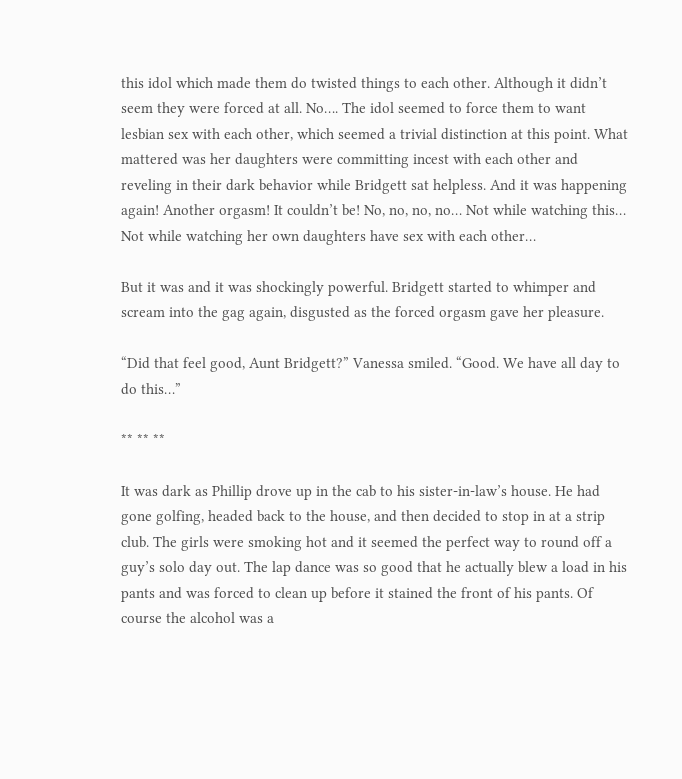this idol which made them do twisted things to each other. Although it didn’t seem they were forced at all. No…. The idol seemed to force them to want lesbian sex with each other, which seemed a trivial distinction at this point. What mattered was her daughters were committing incest with each other and reveling in their dark behavior while Bridgett sat helpless. And it was happening again! Another orgasm! It couldn’t be! No, no, no, no… Not while watching this… Not while watching her own daughters have sex with each other…

But it was and it was shockingly powerful. Bridgett started to whimper and scream into the gag again, disgusted as the forced orgasm gave her pleasure.

“Did that feel good, Aunt Bridgett?” Vanessa smiled. “Good. We have all day to do this…”

** ** **

It was dark as Phillip drove up in the cab to his sister-in-law’s house. He had gone golfing, headed back to the house, and then decided to stop in at a strip club. The girls were smoking hot and it seemed the perfect way to round off a guy’s solo day out. The lap dance was so good that he actually blew a load in his pants and was forced to clean up before it stained the front of his pants. Of course the alcohol was a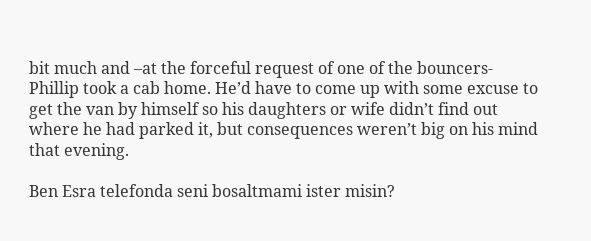bit much and –at the forceful request of one of the bouncers- Phillip took a cab home. He’d have to come up with some excuse to get the van by himself so his daughters or wife didn’t find out where he had parked it, but consequences weren’t big on his mind that evening.

Ben Esra telefonda seni bosaltmami ister misin?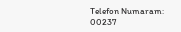Telefon Numaram: 00237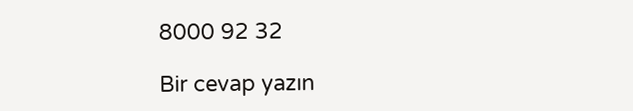8000 92 32

Bir cevap yazın